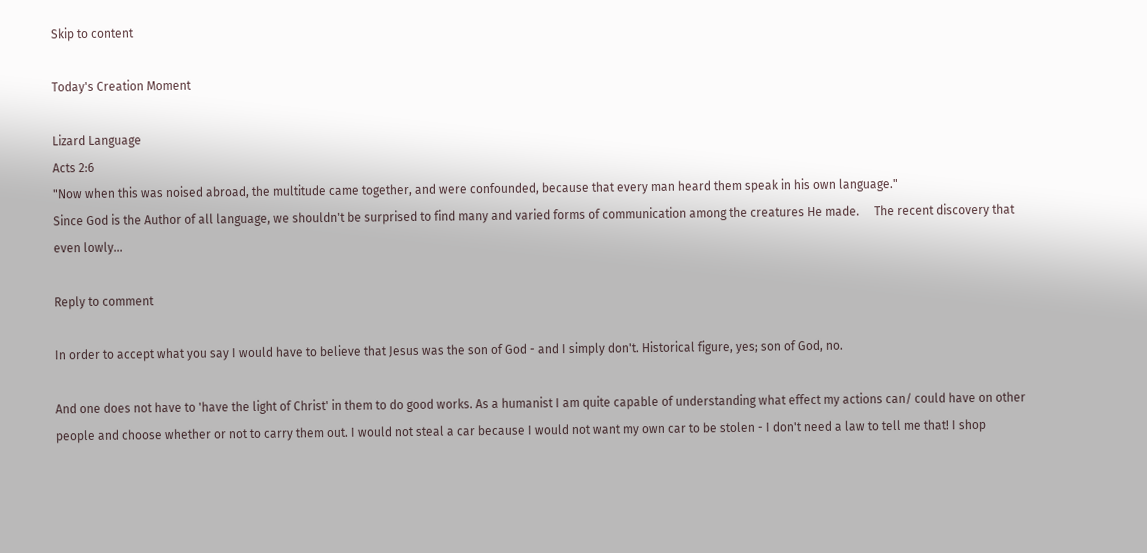Skip to content

Today's Creation Moment

Lizard Language
Acts 2:6
"Now when this was noised abroad, the multitude came together, and were confounded, because that every man heard them speak in his own language."
Since God is the Author of all language, we shouldn't be surprised to find many and varied forms of communication among the creatures He made.     The recent discovery that even lowly...

Reply to comment

In order to accept what you say I would have to believe that Jesus was the son of God - and I simply don't. Historical figure, yes; son of God, no.

And one does not have to 'have the light of Christ' in them to do good works. As a humanist I am quite capable of understanding what effect my actions can/ could have on other people and choose whether or not to carry them out. I would not steal a car because I would not want my own car to be stolen - I don't need a law to tell me that! I shop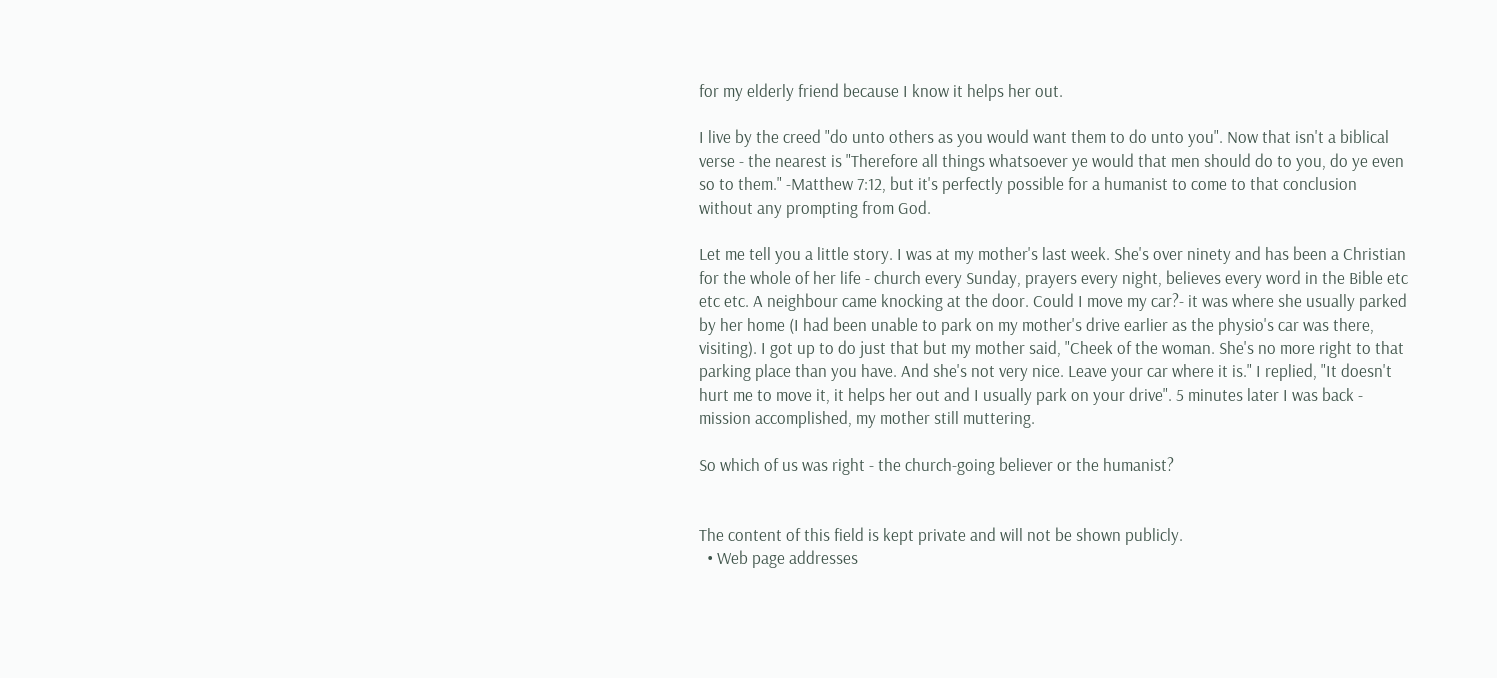for my elderly friend because I know it helps her out.

I live by the creed "do unto others as you would want them to do unto you". Now that isn't a biblical verse - the nearest is "Therefore all things whatsoever ye would that men should do to you, do ye even so to them." -Matthew 7:12, but it's perfectly possible for a humanist to come to that conclusion without any prompting from God.

Let me tell you a little story. I was at my mother's last week. She's over ninety and has been a Christian for the whole of her life - church every Sunday, prayers every night, believes every word in the Bible etc etc etc. A neighbour came knocking at the door. Could I move my car?- it was where she usually parked by her home (I had been unable to park on my mother's drive earlier as the physio's car was there, visiting). I got up to do just that but my mother said, "Cheek of the woman. She's no more right to that parking place than you have. And she's not very nice. Leave your car where it is." I replied, "It doesn't hurt me to move it, it helps her out and I usually park on your drive". 5 minutes later I was back - mission accomplished, my mother still muttering.

So which of us was right - the church-going believer or the humanist?


The content of this field is kept private and will not be shown publicly.
  • Web page addresses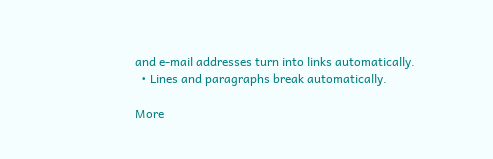and e-mail addresses turn into links automatically.
  • Lines and paragraphs break automatically.

More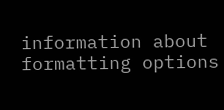information about formatting options